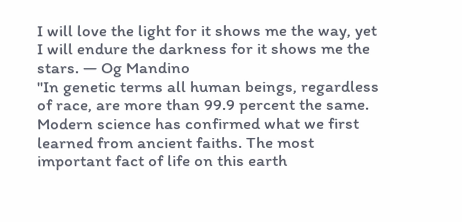I will love the light for it shows me the way, yet I will endure the darkness for it shows me the stars. — Og Mandino
"In genetic terms all human beings, regardless of race, are more than 99.9 percent the same. Modern science has confirmed what we first learned from ancient faiths. The most important fact of life on this earth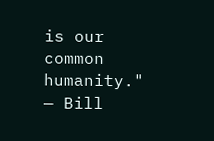is our common humanity."
— Bill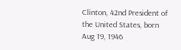Clinton, 42nd President of the United States, born Aug 19, 1946